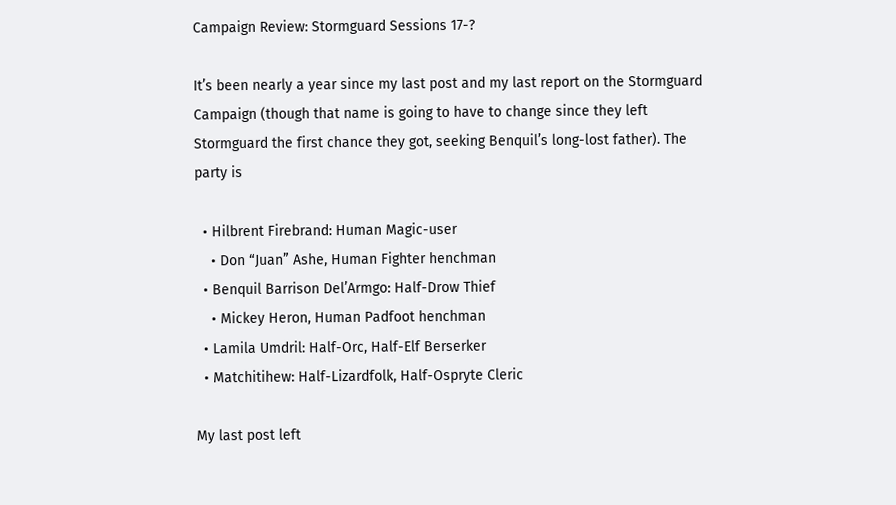Campaign Review: Stormguard Sessions 17-?

It’s been nearly a year since my last post and my last report on the Stormguard Campaign (though that name is going to have to change since they left Stormguard the first chance they got, seeking Benquil’s long-lost father). The party is

  • Hilbrent Firebrand: Human Magic-user
    • Don “Juan” Ashe, Human Fighter henchman
  • Benquil Barrison Del’Armgo: Half-Drow Thief
    • Mickey Heron, Human Padfoot henchman
  • Lamila Umdril: Half-Orc, Half-Elf Berserker
  • Matchitihew: Half-Lizardfolk, Half-Ospryte Cleric

My last post left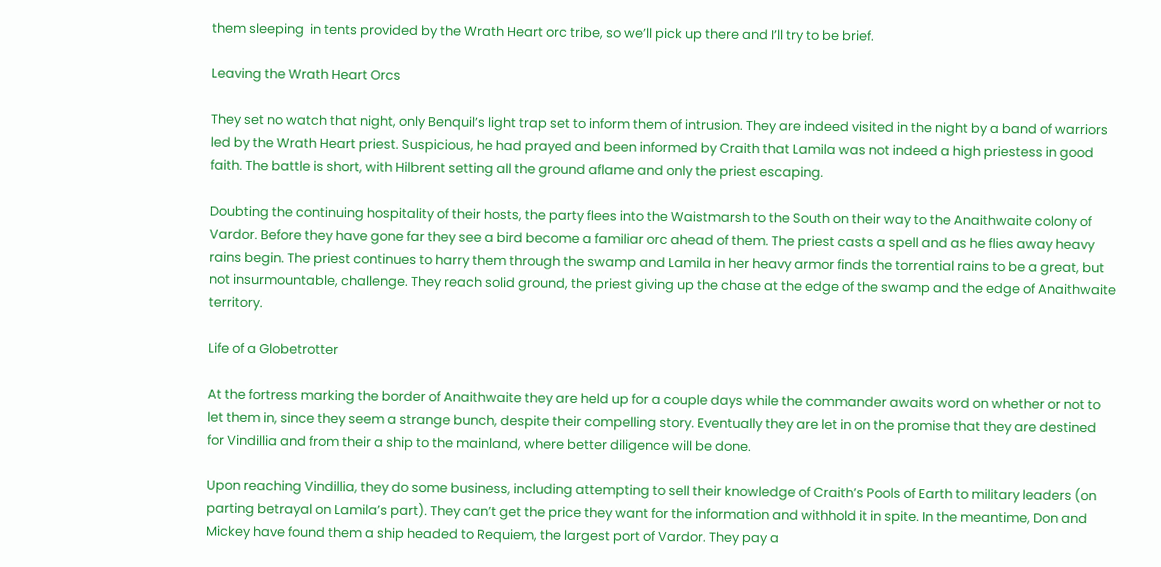them sleeping  in tents provided by the Wrath Heart orc tribe, so we’ll pick up there and I’ll try to be brief.

Leaving the Wrath Heart Orcs

They set no watch that night, only Benquil’s light trap set to inform them of intrusion. They are indeed visited in the night by a band of warriors led by the Wrath Heart priest. Suspicious, he had prayed and been informed by Craith that Lamila was not indeed a high priestess in good faith. The battle is short, with Hilbrent setting all the ground aflame and only the priest escaping.

Doubting the continuing hospitality of their hosts, the party flees into the Waistmarsh to the South on their way to the Anaithwaite colony of Vardor. Before they have gone far they see a bird become a familiar orc ahead of them. The priest casts a spell and as he flies away heavy rains begin. The priest continues to harry them through the swamp and Lamila in her heavy armor finds the torrential rains to be a great, but not insurmountable, challenge. They reach solid ground, the priest giving up the chase at the edge of the swamp and the edge of Anaithwaite territory.

Life of a Globetrotter

At the fortress marking the border of Anaithwaite they are held up for a couple days while the commander awaits word on whether or not to let them in, since they seem a strange bunch, despite their compelling story. Eventually they are let in on the promise that they are destined for Vindillia and from their a ship to the mainland, where better diligence will be done.

Upon reaching Vindillia, they do some business, including attempting to sell their knowledge of Craith’s Pools of Earth to military leaders (on parting betrayal on Lamila’s part). They can’t get the price they want for the information and withhold it in spite. In the meantime, Don and Mickey have found them a ship headed to Requiem, the largest port of Vardor. They pay a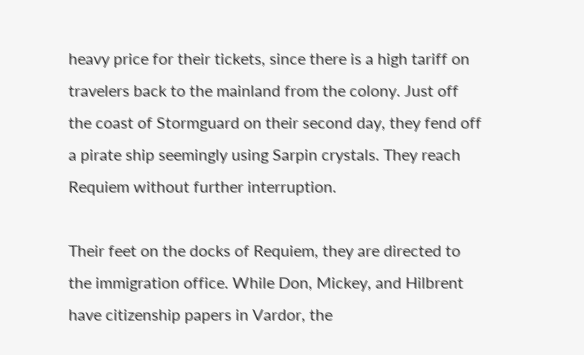heavy price for their tickets, since there is a high tariff on travelers back to the mainland from the colony. Just off the coast of Stormguard on their second day, they fend off a pirate ship seemingly using Sarpin crystals. They reach Requiem without further interruption.

Their feet on the docks of Requiem, they are directed to the immigration office. While Don, Mickey, and Hilbrent have citizenship papers in Vardor, the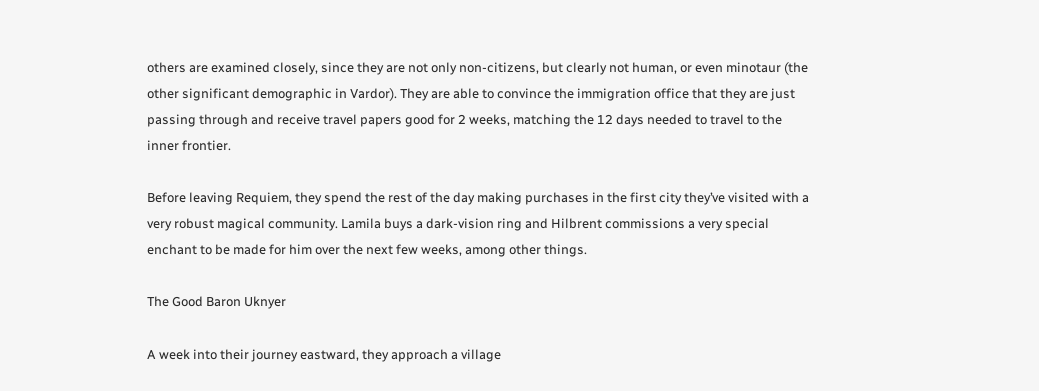others are examined closely, since they are not only non-citizens, but clearly not human, or even minotaur (the other significant demographic in Vardor). They are able to convince the immigration office that they are just passing through and receive travel papers good for 2 weeks, matching the 12 days needed to travel to the inner frontier.

Before leaving Requiem, they spend the rest of the day making purchases in the first city they’ve visited with a very robust magical community. Lamila buys a dark-vision ring and Hilbrent commissions a very special enchant to be made for him over the next few weeks, among other things.

The Good Baron Uknyer

A week into their journey eastward, they approach a village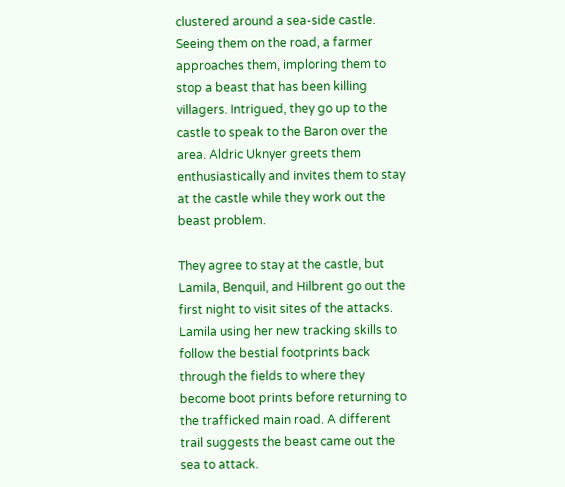clustered around a sea-side castle. Seeing them on the road, a farmer approaches them, imploring them to stop a beast that has been killing villagers. Intrigued, they go up to the castle to speak to the Baron over the area. Aldric Uknyer greets them enthusiastically and invites them to stay at the castle while they work out the beast problem.

They agree to stay at the castle, but Lamila, Benquil, and Hilbrent go out the first night to visit sites of the attacks. Lamila using her new tracking skills to follow the bestial footprints back through the fields to where they become boot prints before returning to the trafficked main road. A different trail suggests the beast came out the sea to attack.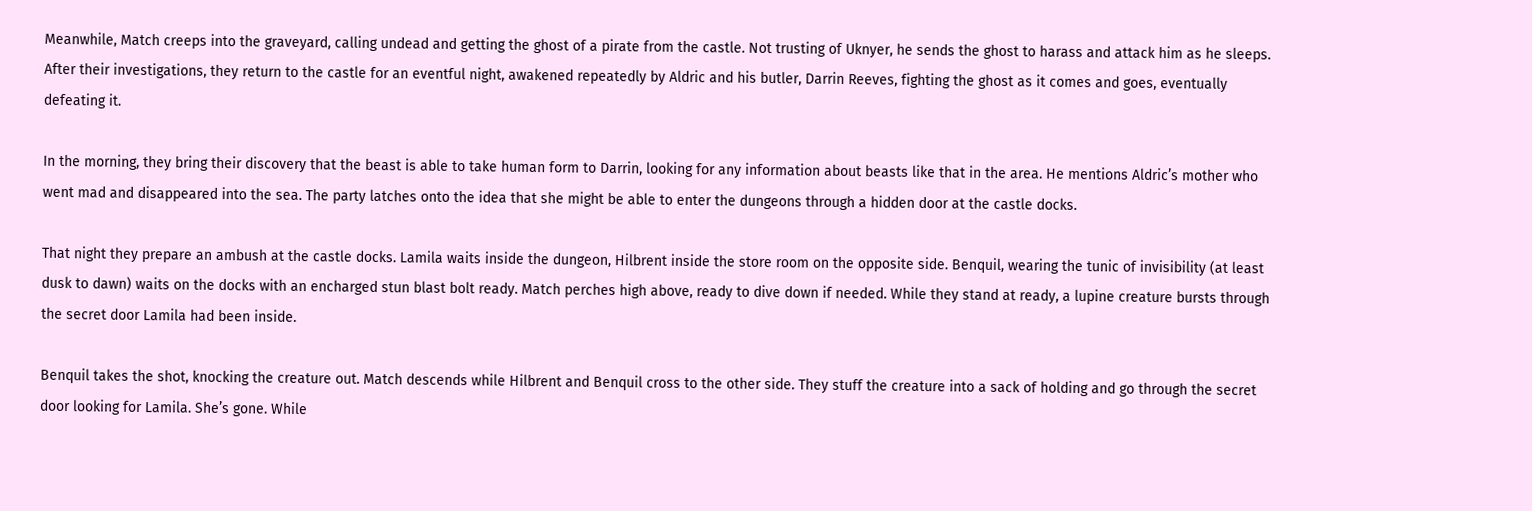Meanwhile, Match creeps into the graveyard, calling undead and getting the ghost of a pirate from the castle. Not trusting of Uknyer, he sends the ghost to harass and attack him as he sleeps. After their investigations, they return to the castle for an eventful night, awakened repeatedly by Aldric and his butler, Darrin Reeves, fighting the ghost as it comes and goes, eventually defeating it.

In the morning, they bring their discovery that the beast is able to take human form to Darrin, looking for any information about beasts like that in the area. He mentions Aldric’s mother who went mad and disappeared into the sea. The party latches onto the idea that she might be able to enter the dungeons through a hidden door at the castle docks.

That night they prepare an ambush at the castle docks. Lamila waits inside the dungeon, Hilbrent inside the store room on the opposite side. Benquil, wearing the tunic of invisibility (at least dusk to dawn) waits on the docks with an encharged stun blast bolt ready. Match perches high above, ready to dive down if needed. While they stand at ready, a lupine creature bursts through the secret door Lamila had been inside.

Benquil takes the shot, knocking the creature out. Match descends while Hilbrent and Benquil cross to the other side. They stuff the creature into a sack of holding and go through the secret door looking for Lamila. She’s gone. While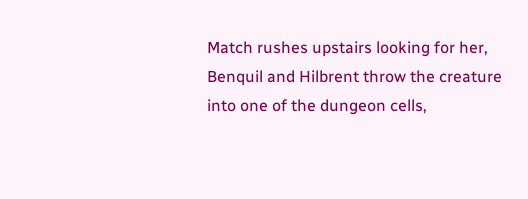Match rushes upstairs looking for her, Benquil and Hilbrent throw the creature into one of the dungeon cells,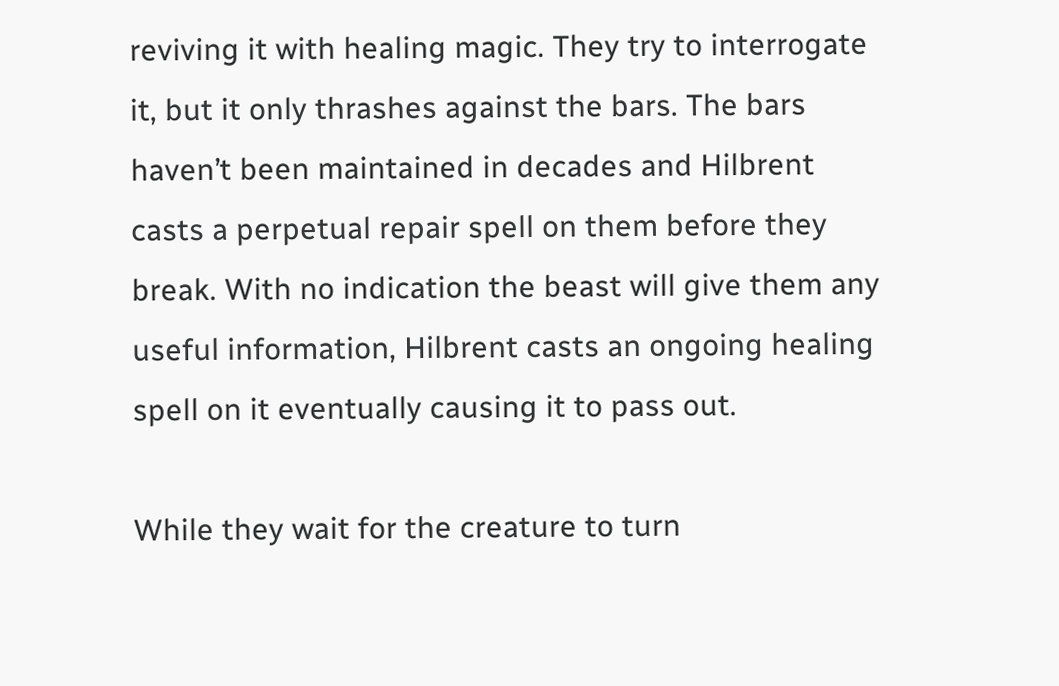reviving it with healing magic. They try to interrogate it, but it only thrashes against the bars. The bars haven’t been maintained in decades and Hilbrent casts a perpetual repair spell on them before they break. With no indication the beast will give them any useful information, Hilbrent casts an ongoing healing spell on it eventually causing it to pass out.

While they wait for the creature to turn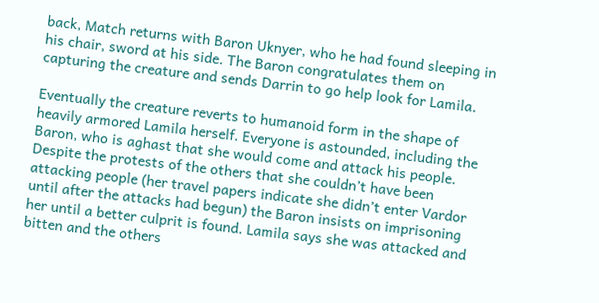back, Match returns with Baron Uknyer, who he had found sleeping in his chair, sword at his side. The Baron congratulates them on capturing the creature and sends Darrin to go help look for Lamila.

Eventually the creature reverts to humanoid form in the shape of heavily armored Lamila herself. Everyone is astounded, including the Baron, who is aghast that she would come and attack his people. Despite the protests of the others that she couldn’t have been attacking people (her travel papers indicate she didn’t enter Vardor until after the attacks had begun) the Baron insists on imprisoning her until a better culprit is found. Lamila says she was attacked and bitten and the others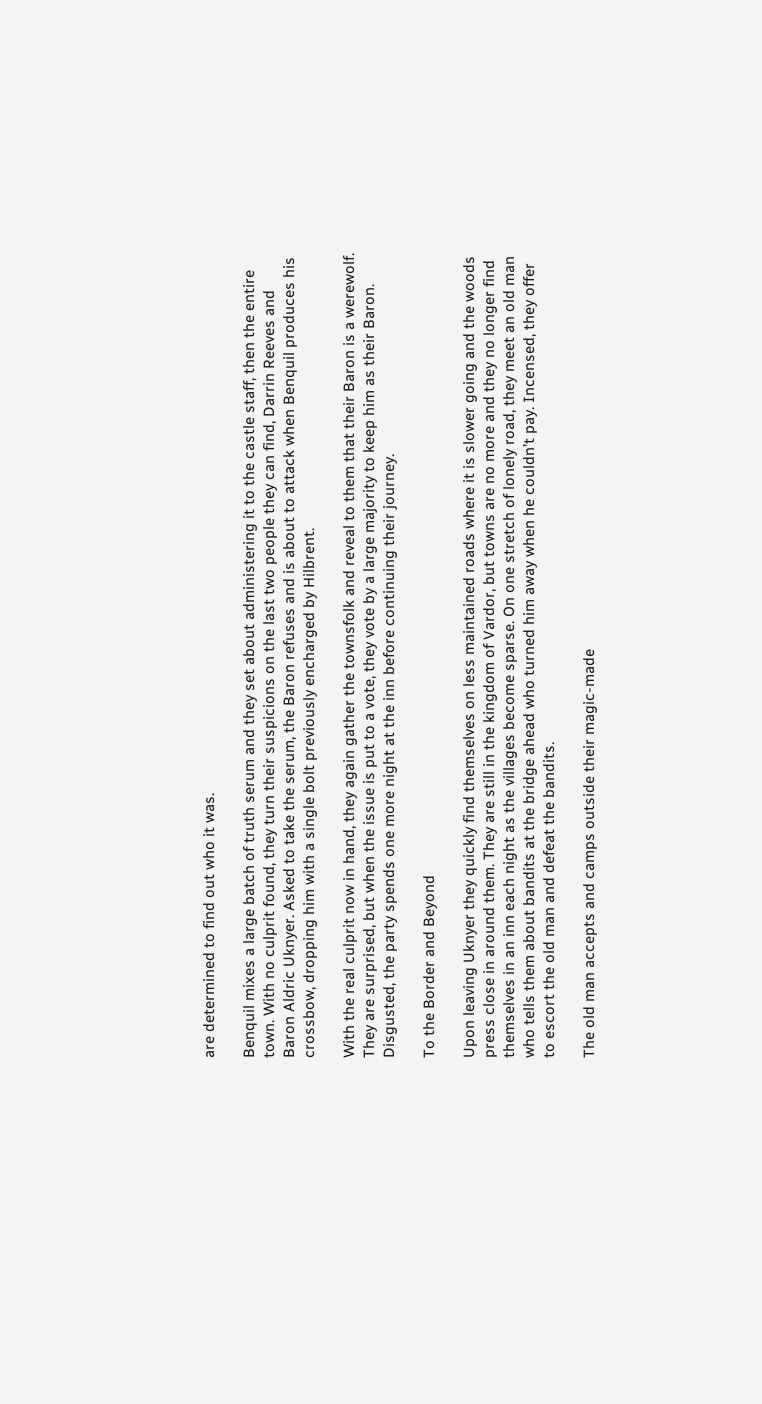are determined to find out who it was.

Benquil mixes a large batch of truth serum and they set about administering it to the castle staff, then the entire town. With no culprit found, they turn their suspicions on the last two people they can find, Darrin Reeves and Baron Aldric Uknyer. Asked to take the serum, the Baron refuses and is about to attack when Benquil produces his crossbow, dropping him with a single bolt previously encharged by Hilbrent.

With the real culprit now in hand, they again gather the townsfolk and reveal to them that their Baron is a werewolf. They are surprised, but when the issue is put to a vote, they vote by a large majority to keep him as their Baron. Disgusted, the party spends one more night at the inn before continuing their journey.

To the Border and Beyond

Upon leaving Uknyer they quickly find themselves on less maintained roads where it is slower going and the woods press close in around them. They are still in the kingdom of Vardor, but towns are no more and they no longer find themselves in an inn each night as the villages become sparse. On one stretch of lonely road, they meet an old man who tells them about bandits at the bridge ahead who turned him away when he couldn’t pay. Incensed, they offer to escort the old man and defeat the bandits.

The old man accepts and camps outside their magic-made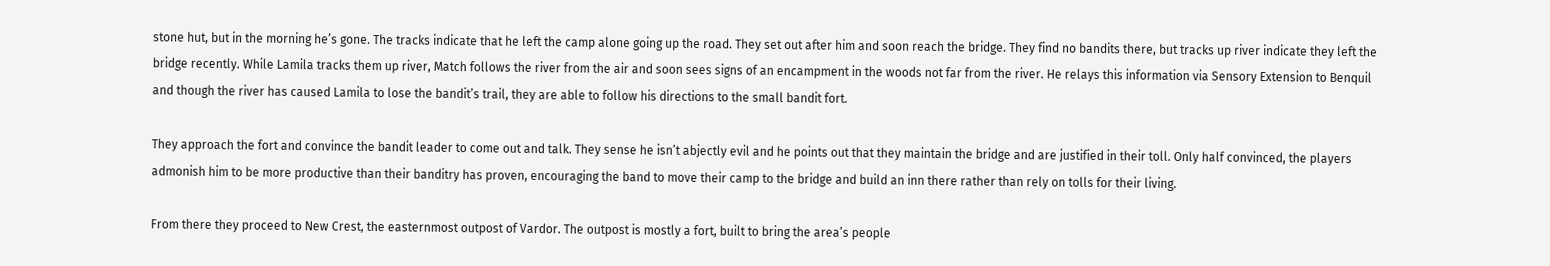stone hut, but in the morning he’s gone. The tracks indicate that he left the camp alone going up the road. They set out after him and soon reach the bridge. They find no bandits there, but tracks up river indicate they left the bridge recently. While Lamila tracks them up river, Match follows the river from the air and soon sees signs of an encampment in the woods not far from the river. He relays this information via Sensory Extension to Benquil and though the river has caused Lamila to lose the bandit’s trail, they are able to follow his directions to the small bandit fort.

They approach the fort and convince the bandit leader to come out and talk. They sense he isn’t abjectly evil and he points out that they maintain the bridge and are justified in their toll. Only half convinced, the players admonish him to be more productive than their banditry has proven, encouraging the band to move their camp to the bridge and build an inn there rather than rely on tolls for their living.

From there they proceed to New Crest, the easternmost outpost of Vardor. The outpost is mostly a fort, built to bring the area’s people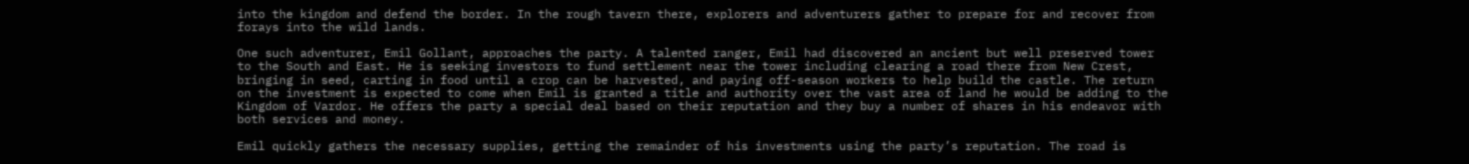into the kingdom and defend the border. In the rough tavern there, explorers and adventurers gather to prepare for and recover from forays into the wild lands.

One such adventurer, Emil Gollant, approaches the party. A talented ranger, Emil had discovered an ancient but well preserved tower to the South and East. He is seeking investors to fund settlement near the tower including clearing a road there from New Crest, bringing in seed, carting in food until a crop can be harvested, and paying off-season workers to help build the castle. The return on the investment is expected to come when Emil is granted a title and authority over the vast area of land he would be adding to the Kingdom of Vardor. He offers the party a special deal based on their reputation and they buy a number of shares in his endeavor with both services and money.

Emil quickly gathers the necessary supplies, getting the remainder of his investments using the party’s reputation. The road is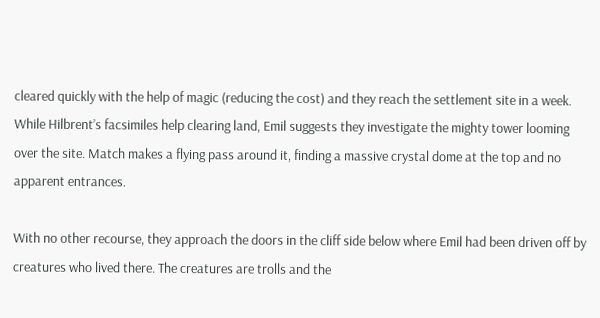cleared quickly with the help of magic (reducing the cost) and they reach the settlement site in a week. While Hilbrent’s facsimiles help clearing land, Emil suggests they investigate the mighty tower looming over the site. Match makes a flying pass around it, finding a massive crystal dome at the top and no apparent entrances.

With no other recourse, they approach the doors in the cliff side below where Emil had been driven off by creatures who lived there. The creatures are trolls and the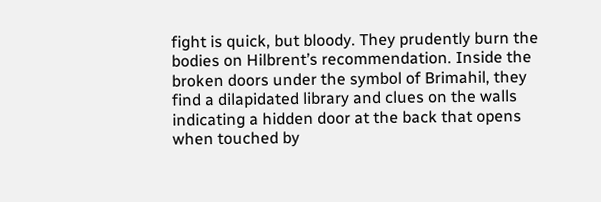fight is quick, but bloody. They prudently burn the bodies on Hilbrent’s recommendation. Inside the broken doors under the symbol of Brimahil, they find a dilapidated library and clues on the walls indicating a hidden door at the back that opens when touched by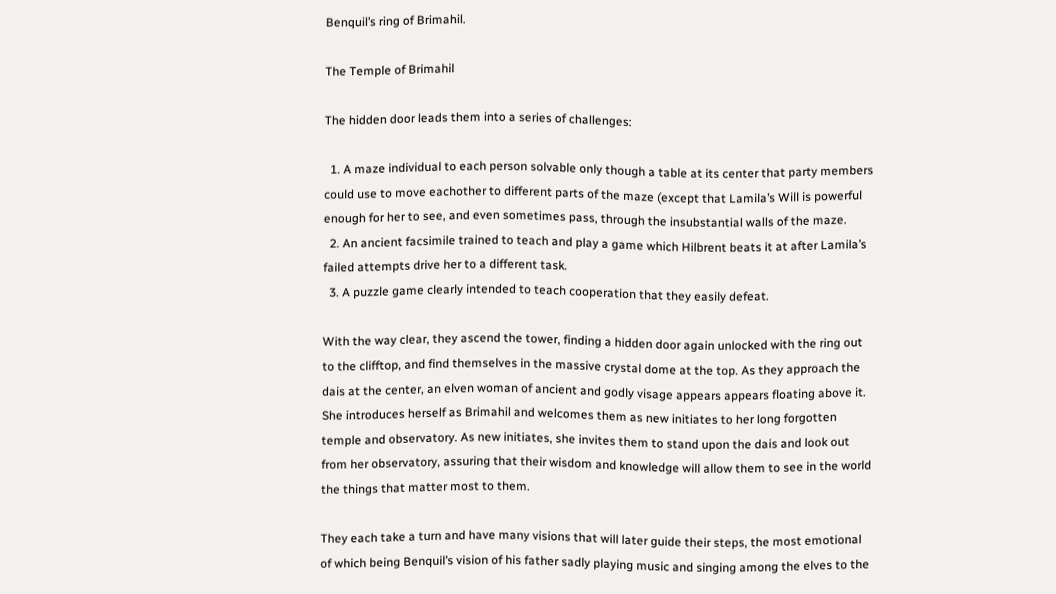Benquil’s ring of Brimahil.

The Temple of Brimahil

The hidden door leads them into a series of challenges:

  1. A maze individual to each person solvable only though a table at its center that party members could use to move eachother to different parts of the maze (except that Lamila’s Will is powerful enough for her to see, and even sometimes pass, through the insubstantial walls of the maze.
  2. An ancient facsimile trained to teach and play a game which Hilbrent beats it at after Lamila’s failed attempts drive her to a different task.
  3. A puzzle game clearly intended to teach cooperation that they easily defeat.

With the way clear, they ascend the tower, finding a hidden door again unlocked with the ring out to the clifftop, and find themselves in the massive crystal dome at the top. As they approach the dais at the center, an elven woman of ancient and godly visage appears appears floating above it. She introduces herself as Brimahil and welcomes them as new initiates to her long forgotten temple and observatory. As new initiates, she invites them to stand upon the dais and look out from her observatory, assuring that their wisdom and knowledge will allow them to see in the world the things that matter most to them.

They each take a turn and have many visions that will later guide their steps, the most emotional of which being Benquil’s vision of his father sadly playing music and singing among the elves to the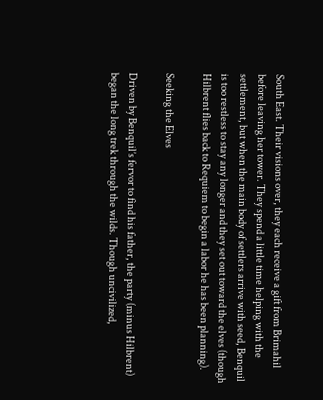South East. Their visions over, they each receive a gift from Brimahil before leaving her tower. They spend a little time helping with the settlement, but when the main body of settlers arrive with seed, Benquil is too restless to stay any longer and they set out toward the elves (though Hilbrent flies back to Requiem to begin a labor he has been planning).

Seeking the Elves

Driven by Benquil’s fervor to find his father, the party (minus Hilbrent) began the long trek through the wilds. Though uncivilized,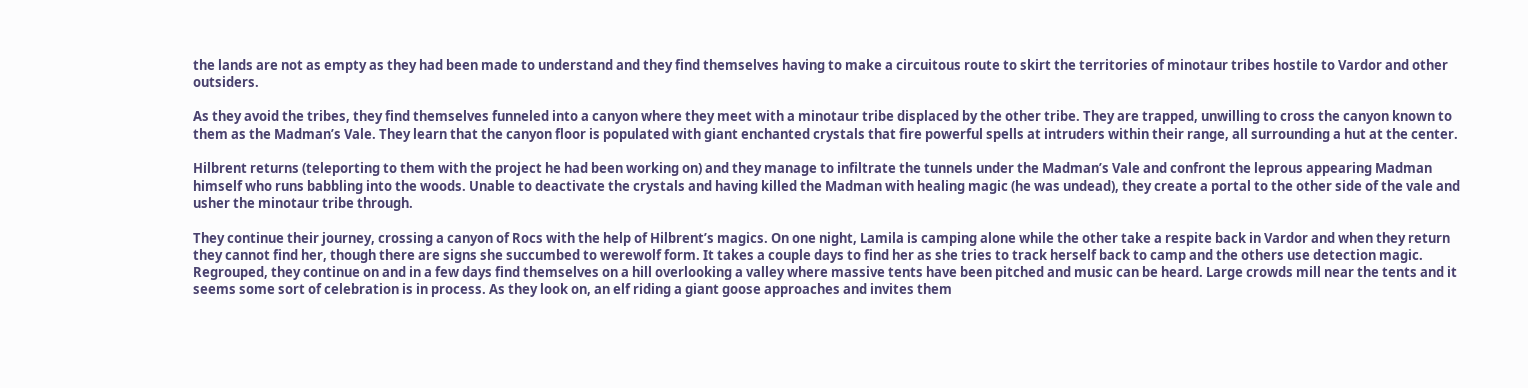the lands are not as empty as they had been made to understand and they find themselves having to make a circuitous route to skirt the territories of minotaur tribes hostile to Vardor and other outsiders.

As they avoid the tribes, they find themselves funneled into a canyon where they meet with a minotaur tribe displaced by the other tribe. They are trapped, unwilling to cross the canyon known to them as the Madman’s Vale. They learn that the canyon floor is populated with giant enchanted crystals that fire powerful spells at intruders within their range, all surrounding a hut at the center.

Hilbrent returns (teleporting to them with the project he had been working on) and they manage to infiltrate the tunnels under the Madman’s Vale and confront the leprous appearing Madman himself who runs babbling into the woods. Unable to deactivate the crystals and having killed the Madman with healing magic (he was undead), they create a portal to the other side of the vale and usher the minotaur tribe through.

They continue their journey, crossing a canyon of Rocs with the help of Hilbrent’s magics. On one night, Lamila is camping alone while the other take a respite back in Vardor and when they return they cannot find her, though there are signs she succumbed to werewolf form. It takes a couple days to find her as she tries to track herself back to camp and the others use detection magic. Regrouped, they continue on and in a few days find themselves on a hill overlooking a valley where massive tents have been pitched and music can be heard. Large crowds mill near the tents and it seems some sort of celebration is in process. As they look on, an elf riding a giant goose approaches and invites them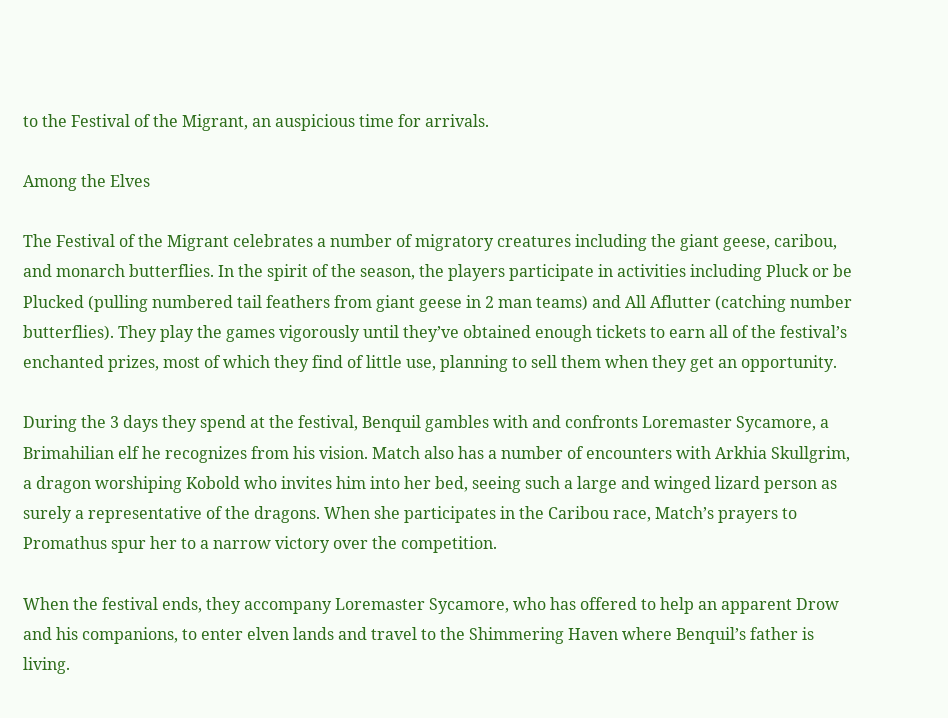to the Festival of the Migrant, an auspicious time for arrivals.

Among the Elves

The Festival of the Migrant celebrates a number of migratory creatures including the giant geese, caribou, and monarch butterflies. In the spirit of the season, the players participate in activities including Pluck or be Plucked (pulling numbered tail feathers from giant geese in 2 man teams) and All Aflutter (catching number butterflies). They play the games vigorously until they’ve obtained enough tickets to earn all of the festival’s enchanted prizes, most of which they find of little use, planning to sell them when they get an opportunity.

During the 3 days they spend at the festival, Benquil gambles with and confronts Loremaster Sycamore, a Brimahilian elf he recognizes from his vision. Match also has a number of encounters with Arkhia Skullgrim, a dragon worshiping Kobold who invites him into her bed, seeing such a large and winged lizard person as surely a representative of the dragons. When she participates in the Caribou race, Match’s prayers to Promathus spur her to a narrow victory over the competition.

When the festival ends, they accompany Loremaster Sycamore, who has offered to help an apparent Drow and his companions, to enter elven lands and travel to the Shimmering Haven where Benquil’s father is living.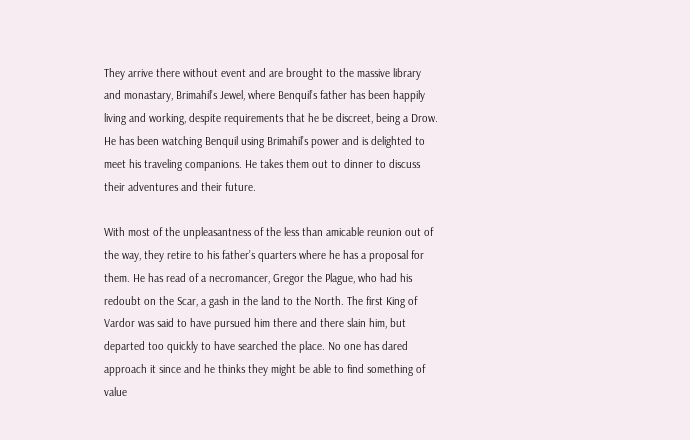They arrive there without event and are brought to the massive library and monastary, Brimahil’s Jewel, where Benquil’s father has been happily living and working, despite requirements that he be discreet, being a Drow. He has been watching Benquil using Brimahil’s power and is delighted to meet his traveling companions. He takes them out to dinner to discuss their adventures and their future.

With most of the unpleasantness of the less than amicable reunion out of the way, they retire to his father’s quarters where he has a proposal for them. He has read of a necromancer, Gregor the Plague, who had his redoubt on the Scar, a gash in the land to the North. The first King of Vardor was said to have pursued him there and there slain him, but departed too quickly to have searched the place. No one has dared approach it since and he thinks they might be able to find something of value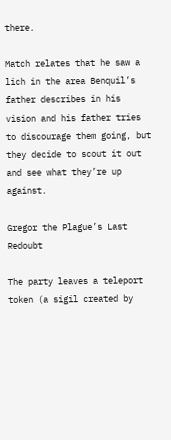there.

Match relates that he saw a lich in the area Benquil’s father describes in his vision and his father tries to discourage them going, but they decide to scout it out and see what they’re up against.

Gregor the Plague’s Last Redoubt

The party leaves a teleport token (a sigil created by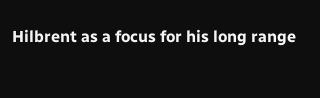Hilbrent as a focus for his long range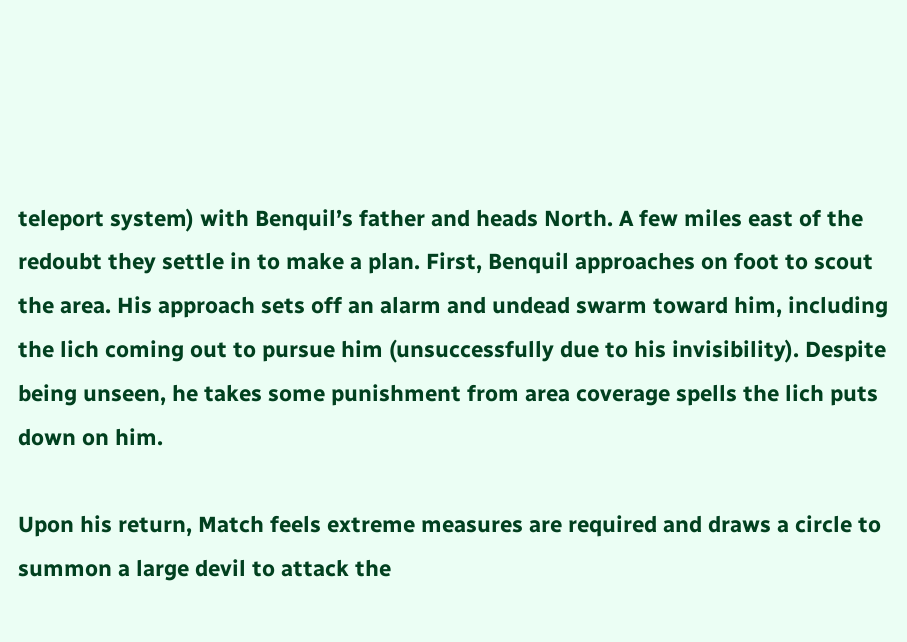teleport system) with Benquil’s father and heads North. A few miles east of the redoubt they settle in to make a plan. First, Benquil approaches on foot to scout the area. His approach sets off an alarm and undead swarm toward him, including the lich coming out to pursue him (unsuccessfully due to his invisibility). Despite being unseen, he takes some punishment from area coverage spells the lich puts down on him.

Upon his return, Match feels extreme measures are required and draws a circle to summon a large devil to attack the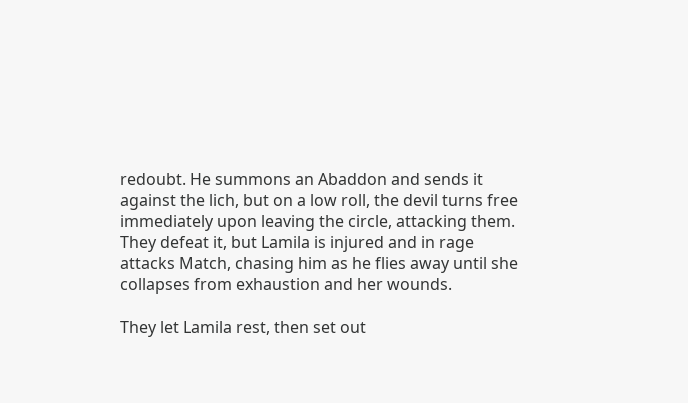redoubt. He summons an Abaddon and sends it against the lich, but on a low roll, the devil turns free immediately upon leaving the circle, attacking them. They defeat it, but Lamila is injured and in rage attacks Match, chasing him as he flies away until she collapses from exhaustion and her wounds.

They let Lamila rest, then set out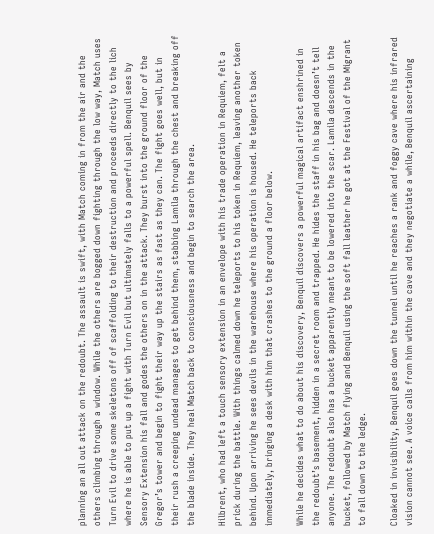planning an all out attack on the redoubt. The assault is swift, with Match coming in from the air and the others climbing through a window. While the others are bogged down fighting through the low way, Match uses Turn Evil to drive some skeletons off of scaffolding to their destruction and proceeds directly to the lich where he is able to put up a fight with Turn Evil but ultimately falls to a powerful spell. Benquil sees by Sensory Extension his fall and godes the others on in the attack. They burst into the ground floor of the Gregor’s tower and begin to fight their way up the stairs as fast as they can. The fight goes well, but in their rush a creeping undead manages to get behind them, stabbing Lamila through the chest and breaking off the blade inside. They heal Match back to consciousness and begin to search the area.

Hilbrent, who had left a touch sensory extension in an envelope with his trade operation in Requiem, felt a prick during the battle. With things calmed down he teleports to his token in Requiem, leaving another token behind. Upon arriving he sees devils in the warehouse where his operation is housed. He teleports back immediately, bringing a desk with him that crashes to the ground a floor below.

While he decides what to do about his discovery, Benquil discovers a powerful magical artifact enshrined in the redoubt’s basement, hidden in a secret room and trapped. He hides the staff in his bag and doesn’t tell anyone. The redoubt also has a bucket apparently meant to be lowered into the scar. Lamila descends in the bucket, followed by Match flying and Benquil using the soft fall leather he got at the Festival of the Migrant to fall down to the ledge.

Cloaked in invisibility, Benquil goes down the tunnel until he reaches a rank and foggy cave where his infrared vision cannot see. A voice calls from him within the cave and they negotiate a while, Benquil ascertaining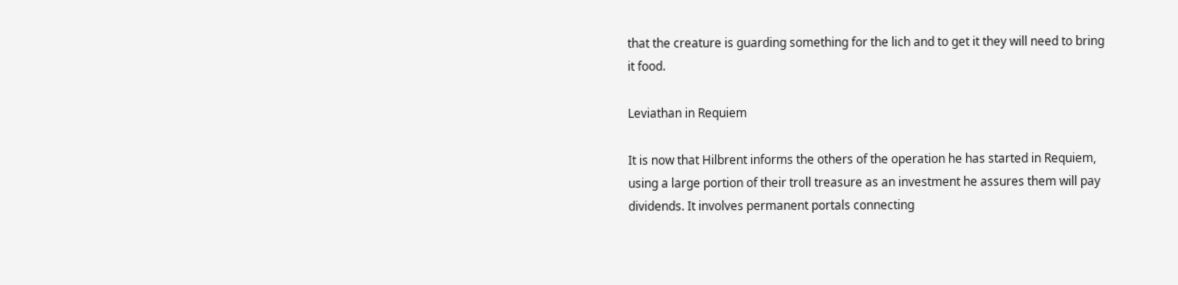that the creature is guarding something for the lich and to get it they will need to bring it food.

Leviathan in Requiem

It is now that Hilbrent informs the others of the operation he has started in Requiem, using a large portion of their troll treasure as an investment he assures them will pay dividends. It involves permanent portals connecting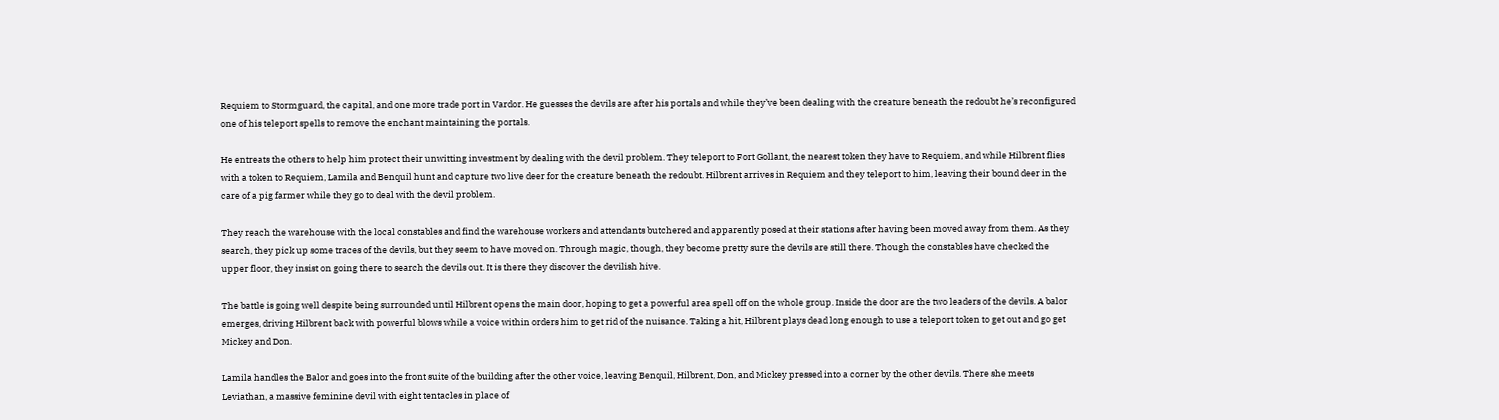Requiem to Stormguard, the capital, and one more trade port in Vardor. He guesses the devils are after his portals and while they’ve been dealing with the creature beneath the redoubt he’s reconfigured one of his teleport spells to remove the enchant maintaining the portals.

He entreats the others to help him protect their unwitting investment by dealing with the devil problem. They teleport to Fort Gollant, the nearest token they have to Requiem, and while Hilbrent flies with a token to Requiem, Lamila and Benquil hunt and capture two live deer for the creature beneath the redoubt. Hilbrent arrives in Requiem and they teleport to him, leaving their bound deer in the care of a pig farmer while they go to deal with the devil problem.

They reach the warehouse with the local constables and find the warehouse workers and attendants butchered and apparently posed at their stations after having been moved away from them. As they search, they pick up some traces of the devils, but they seem to have moved on. Through magic, though, they become pretty sure the devils are still there. Though the constables have checked the upper floor, they insist on going there to search the devils out. It is there they discover the devilish hive.

The battle is going well despite being surrounded until Hilbrent opens the main door, hoping to get a powerful area spell off on the whole group. Inside the door are the two leaders of the devils. A balor emerges, driving Hilbrent back with powerful blows while a voice within orders him to get rid of the nuisance. Taking a hit, Hilbrent plays dead long enough to use a teleport token to get out and go get Mickey and Don.

Lamila handles the Balor and goes into the front suite of the building after the other voice, leaving Benquil, Hilbrent, Don, and Mickey pressed into a corner by the other devils. There she meets Leviathan, a massive feminine devil with eight tentacles in place of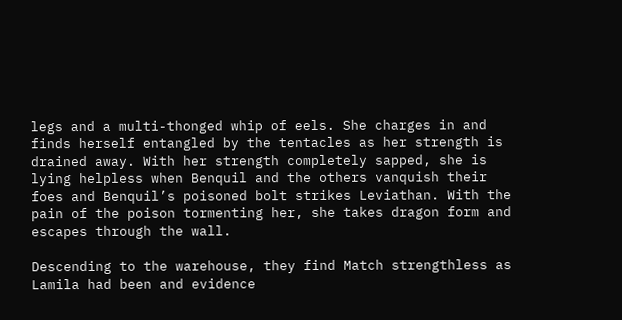legs and a multi-thonged whip of eels. She charges in and finds herself entangled by the tentacles as her strength is drained away. With her strength completely sapped, she is lying helpless when Benquil and the others vanquish their foes and Benquil’s poisoned bolt strikes Leviathan. With the pain of the poison tormenting her, she takes dragon form and escapes through the wall.

Descending to the warehouse, they find Match strengthless as Lamila had been and evidence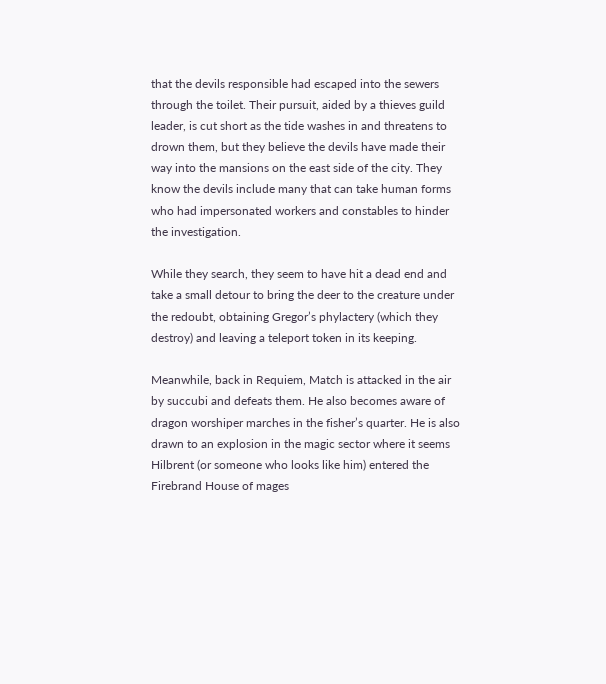that the devils responsible had escaped into the sewers through the toilet. Their pursuit, aided by a thieves guild leader, is cut short as the tide washes in and threatens to drown them, but they believe the devils have made their way into the mansions on the east side of the city. They know the devils include many that can take human forms who had impersonated workers and constables to hinder the investigation.

While they search, they seem to have hit a dead end and take a small detour to bring the deer to the creature under the redoubt, obtaining Gregor’s phylactery (which they destroy) and leaving a teleport token in its keeping.

Meanwhile, back in Requiem, Match is attacked in the air by succubi and defeats them. He also becomes aware of dragon worshiper marches in the fisher’s quarter. He is also drawn to an explosion in the magic sector where it seems Hilbrent (or someone who looks like him) entered the Firebrand House of mages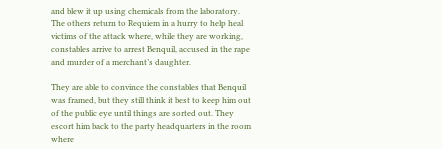and blew it up using chemicals from the laboratory. The others return to Requiem in a hurry to help heal victims of the attack where, while they are working, constables arrive to arrest Benquil, accused in the rape and murder of a merchant’s daughter.

They are able to convince the constables that Benquil was framed, but they still think it best to keep him out of the public eye until things are sorted out. They escort him back to the party headquarters in the room where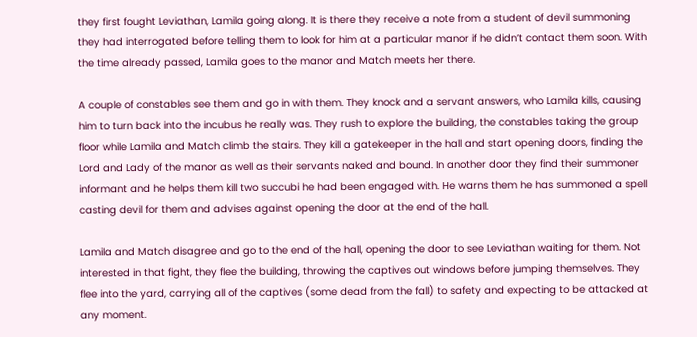they first fought Leviathan, Lamila going along. It is there they receive a note from a student of devil summoning they had interrogated before telling them to look for him at a particular manor if he didn’t contact them soon. With the time already passed, Lamila goes to the manor and Match meets her there.

A couple of constables see them and go in with them. They knock and a servant answers, who Lamila kills, causing him to turn back into the incubus he really was. They rush to explore the building, the constables taking the group floor while Lamila and Match climb the stairs. They kill a gatekeeper in the hall and start opening doors, finding the Lord and Lady of the manor as well as their servants naked and bound. In another door they find their summoner informant and he helps them kill two succubi he had been engaged with. He warns them he has summoned a spell casting devil for them and advises against opening the door at the end of the hall.

Lamila and Match disagree and go to the end of the hall, opening the door to see Leviathan waiting for them. Not interested in that fight, they flee the building, throwing the captives out windows before jumping themselves. They flee into the yard, carrying all of the captives (some dead from the fall) to safety and expecting to be attacked at any moment.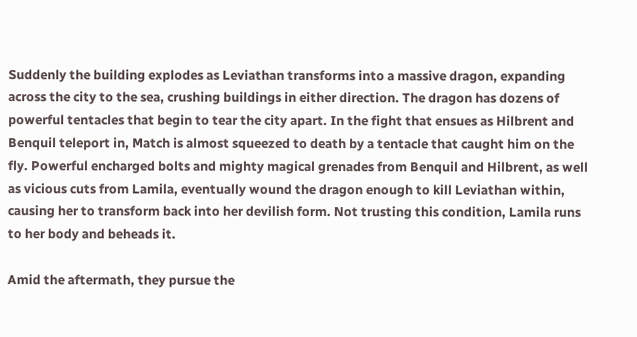Suddenly the building explodes as Leviathan transforms into a massive dragon, expanding across the city to the sea, crushing buildings in either direction. The dragon has dozens of powerful tentacles that begin to tear the city apart. In the fight that ensues as Hilbrent and Benquil teleport in, Match is almost squeezed to death by a tentacle that caught him on the fly. Powerful encharged bolts and mighty magical grenades from Benquil and Hilbrent, as well as vicious cuts from Lamila, eventually wound the dragon enough to kill Leviathan within, causing her to transform back into her devilish form. Not trusting this condition, Lamila runs to her body and beheads it.

Amid the aftermath, they pursue the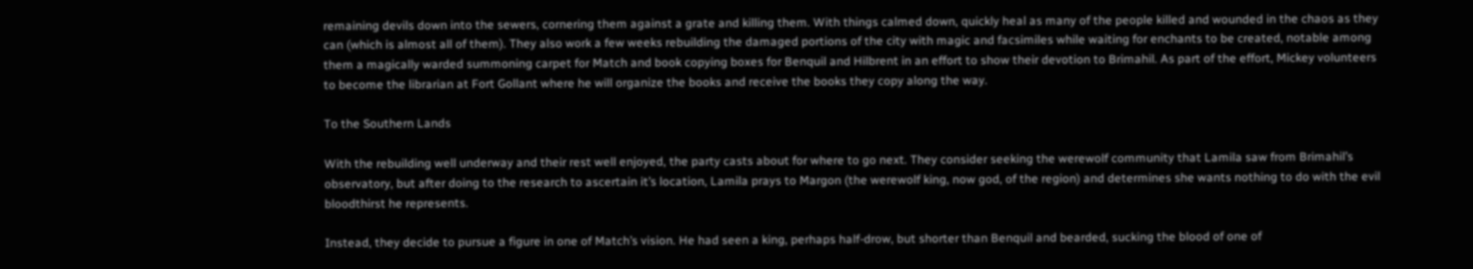remaining devils down into the sewers, cornering them against a grate and killing them. With things calmed down, quickly heal as many of the people killed and wounded in the chaos as they can (which is almost all of them). They also work a few weeks rebuilding the damaged portions of the city with magic and facsimiles while waiting for enchants to be created, notable among them a magically warded summoning carpet for Match and book copying boxes for Benquil and Hilbrent in an effort to show their devotion to Brimahil. As part of the effort, Mickey volunteers to become the librarian at Fort Gollant where he will organize the books and receive the books they copy along the way.

To the Southern Lands

With the rebuilding well underway and their rest well enjoyed, the party casts about for where to go next. They consider seeking the werewolf community that Lamila saw from Brimahil’s observatory, but after doing to the research to ascertain it’s location, Lamila prays to Margon (the werewolf king, now god, of the region) and determines she wants nothing to do with the evil bloodthirst he represents.

Instead, they decide to pursue a figure in one of Match’s vision. He had seen a king, perhaps half-drow, but shorter than Benquil and bearded, sucking the blood of one of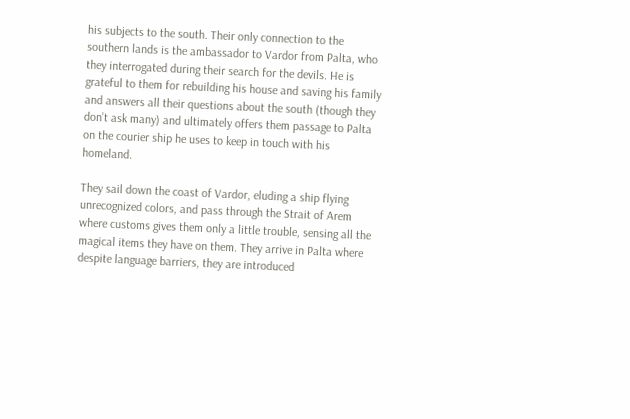his subjects to the south. Their only connection to the southern lands is the ambassador to Vardor from Palta, who they interrogated during their search for the devils. He is grateful to them for rebuilding his house and saving his family and answers all their questions about the south (though they don’t ask many) and ultimately offers them passage to Palta on the courier ship he uses to keep in touch with his homeland.

They sail down the coast of Vardor, eluding a ship flying unrecognized colors, and pass through the Strait of Arem where customs gives them only a little trouble, sensing all the magical items they have on them. They arrive in Palta where despite language barriers, they are introduced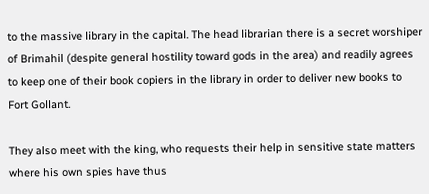to the massive library in the capital. The head librarian there is a secret worshiper of Brimahil (despite general hostility toward gods in the area) and readily agrees to keep one of their book copiers in the library in order to deliver new books to Fort Gollant.

They also meet with the king, who requests their help in sensitive state matters where his own spies have thus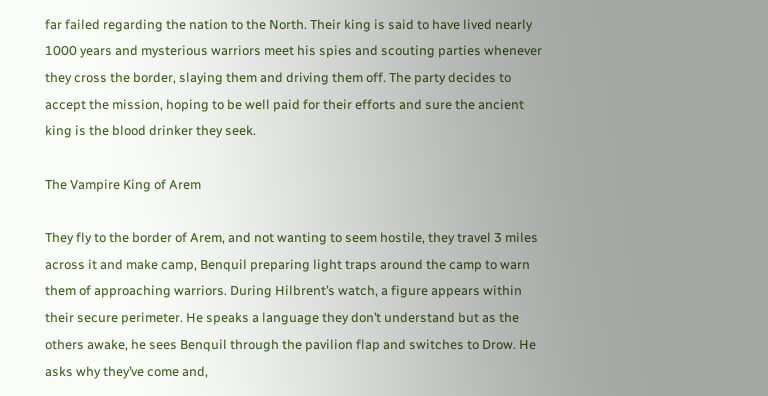far failed regarding the nation to the North. Their king is said to have lived nearly 1000 years and mysterious warriors meet his spies and scouting parties whenever they cross the border, slaying them and driving them off. The party decides to accept the mission, hoping to be well paid for their efforts and sure the ancient king is the blood drinker they seek.

The Vampire King of Arem

They fly to the border of Arem, and not wanting to seem hostile, they travel 3 miles across it and make camp, Benquil preparing light traps around the camp to warn them of approaching warriors. During Hilbrent’s watch, a figure appears within their secure perimeter. He speaks a language they don’t understand but as the others awake, he sees Benquil through the pavilion flap and switches to Drow. He asks why they’ve come and,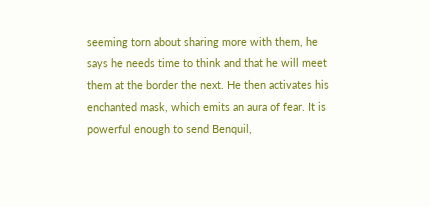seeming torn about sharing more with them, he says he needs time to think and that he will meet them at the border the next. He then activates his enchanted mask, which emits an aura of fear. It is powerful enough to send Benquil,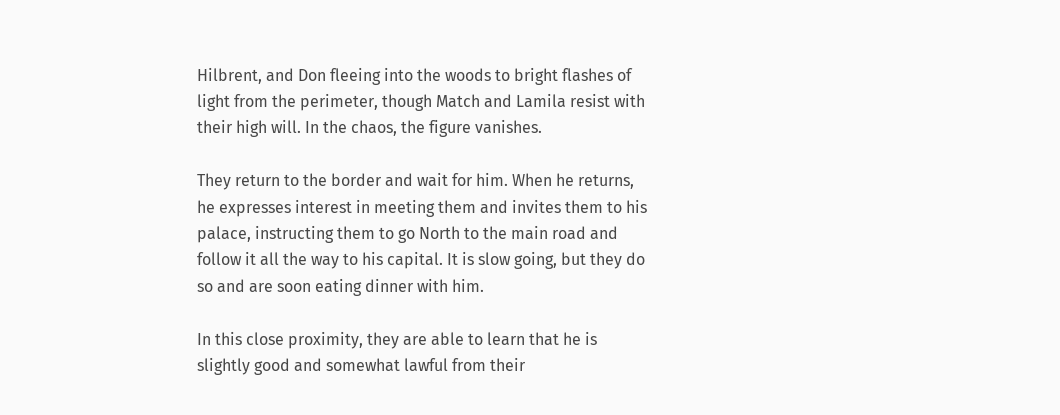Hilbrent, and Don fleeing into the woods to bright flashes of light from the perimeter, though Match and Lamila resist with their high will. In the chaos, the figure vanishes.

They return to the border and wait for him. When he returns, he expresses interest in meeting them and invites them to his palace, instructing them to go North to the main road and follow it all the way to his capital. It is slow going, but they do so and are soon eating dinner with him.

In this close proximity, they are able to learn that he is slightly good and somewhat lawful from their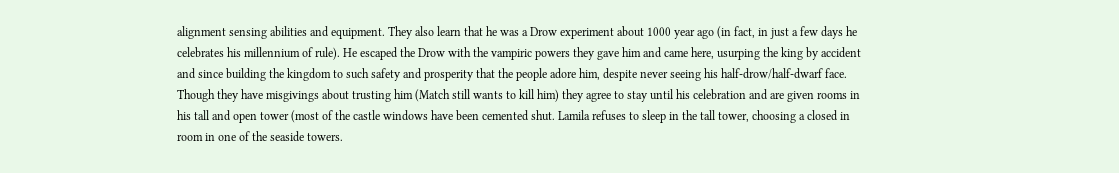alignment sensing abilities and equipment. They also learn that he was a Drow experiment about 1000 year ago (in fact, in just a few days he celebrates his millennium of rule). He escaped the Drow with the vampiric powers they gave him and came here, usurping the king by accident and since building the kingdom to such safety and prosperity that the people adore him, despite never seeing his half-drow/half-dwarf face. Though they have misgivings about trusting him (Match still wants to kill him) they agree to stay until his celebration and are given rooms in his tall and open tower (most of the castle windows have been cemented shut. Lamila refuses to sleep in the tall tower, choosing a closed in room in one of the seaside towers.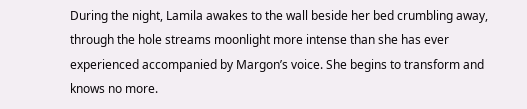During the night, Lamila awakes to the wall beside her bed crumbling away, through the hole streams moonlight more intense than she has ever experienced accompanied by Margon’s voice. She begins to transform and knows no more.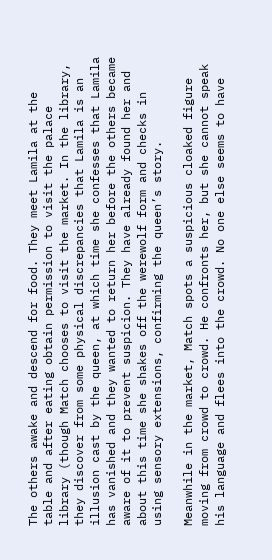The others awake and descend for food. They meet Lamila at the table and after eating obtain permission to visit the palace library (though Match chooses to visit the market. In the library, they discover from some physical discrepancies that Lamila is an illusion cast by the queen, at which time she confesses that Lamila has vanished and they wanted to return her before the others became aware of it to prevent suspicion. They have already found her and about this time she shakes off the werewolf form and checks in using sensory extensions, confirming the queen’s story.

Meanwhile in the market, Match spots a suspicious cloaked figure moving from crowd to crowd. He confronts her, but she cannot speak his language and flees into the crowd. No one else seems to have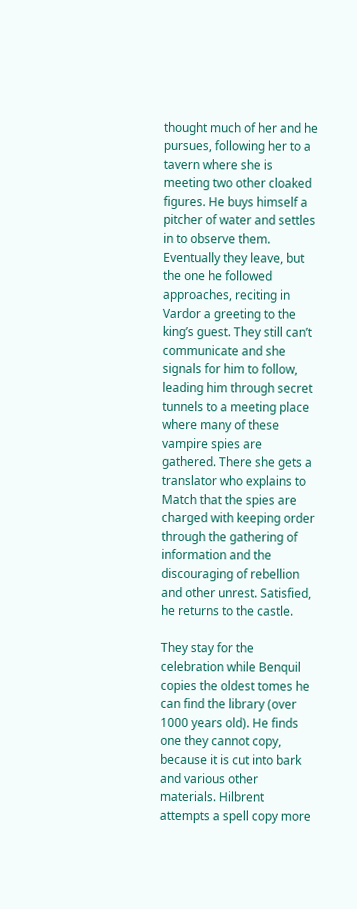thought much of her and he pursues, following her to a tavern where she is meeting two other cloaked figures. He buys himself a pitcher of water and settles in to observe them. Eventually they leave, but the one he followed approaches, reciting in Vardor a greeting to the king’s guest. They still can’t communicate and she signals for him to follow, leading him through secret tunnels to a meeting place where many of these vampire spies are gathered. There she gets a translator who explains to Match that the spies are charged with keeping order through the gathering of information and the discouraging of rebellion and other unrest. Satisfied, he returns to the castle.

They stay for the celebration while Benquil copies the oldest tomes he can find the library (over 1000 years old). He finds one they cannot copy, because it is cut into bark and various other materials. Hilbrent attempts a spell copy more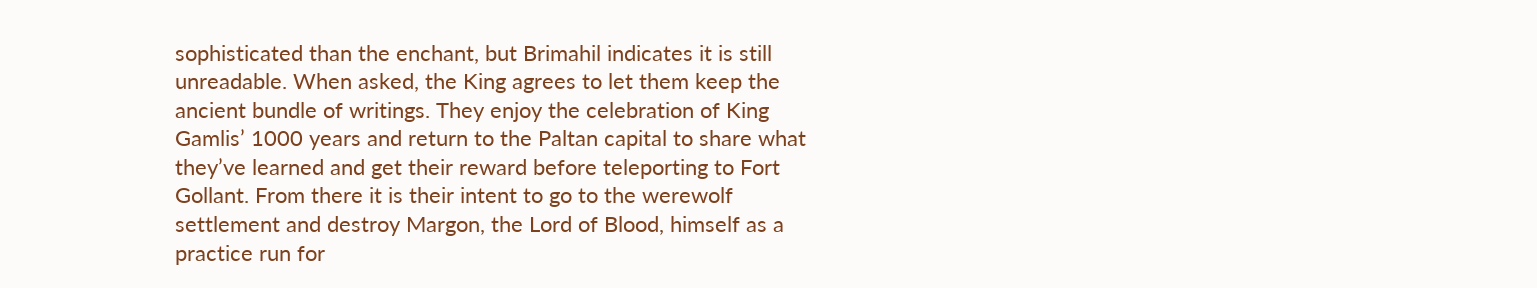sophisticated than the enchant, but Brimahil indicates it is still unreadable. When asked, the King agrees to let them keep the ancient bundle of writings. They enjoy the celebration of King Gamlis’ 1000 years and return to the Paltan capital to share what they’ve learned and get their reward before teleporting to Fort Gollant. From there it is their intent to go to the werewolf settlement and destroy Margon, the Lord of Blood, himself as a practice run for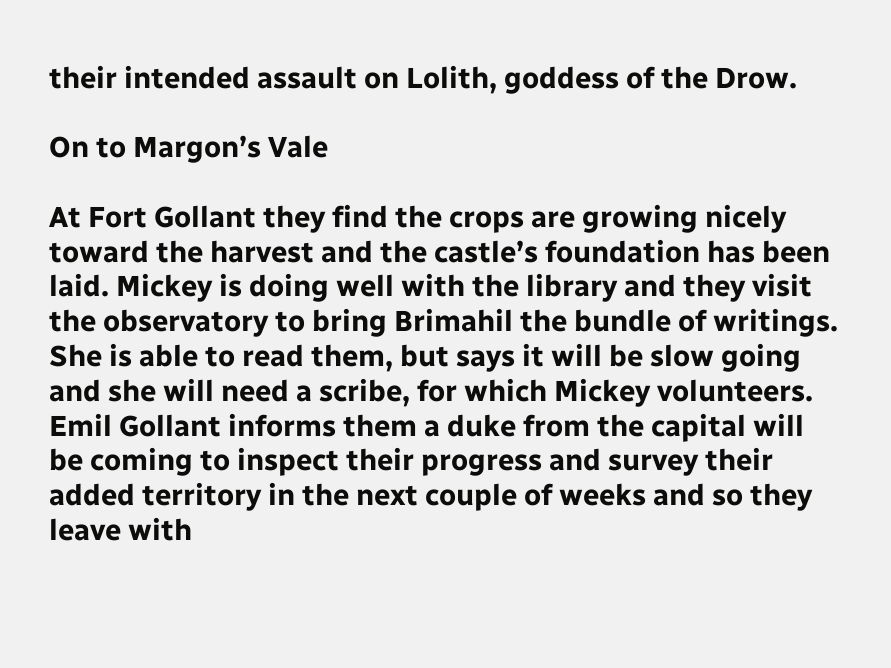their intended assault on Lolith, goddess of the Drow.

On to Margon’s Vale

At Fort Gollant they find the crops are growing nicely toward the harvest and the castle’s foundation has been laid. Mickey is doing well with the library and they visit the observatory to bring Brimahil the bundle of writings. She is able to read them, but says it will be slow going and she will need a scribe, for which Mickey volunteers. Emil Gollant informs them a duke from the capital will be coming to inspect their progress and survey their added territory in the next couple of weeks and so they leave with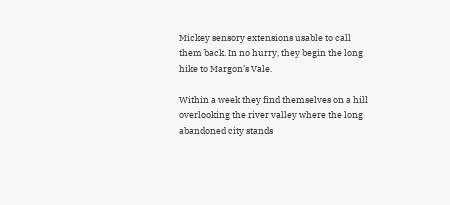Mickey sensory extensions usable to call them back. In no hurry, they begin the long hike to Margon’s Vale.

Within a week they find themselves on a hill overlooking the river valley where the long abandoned city stands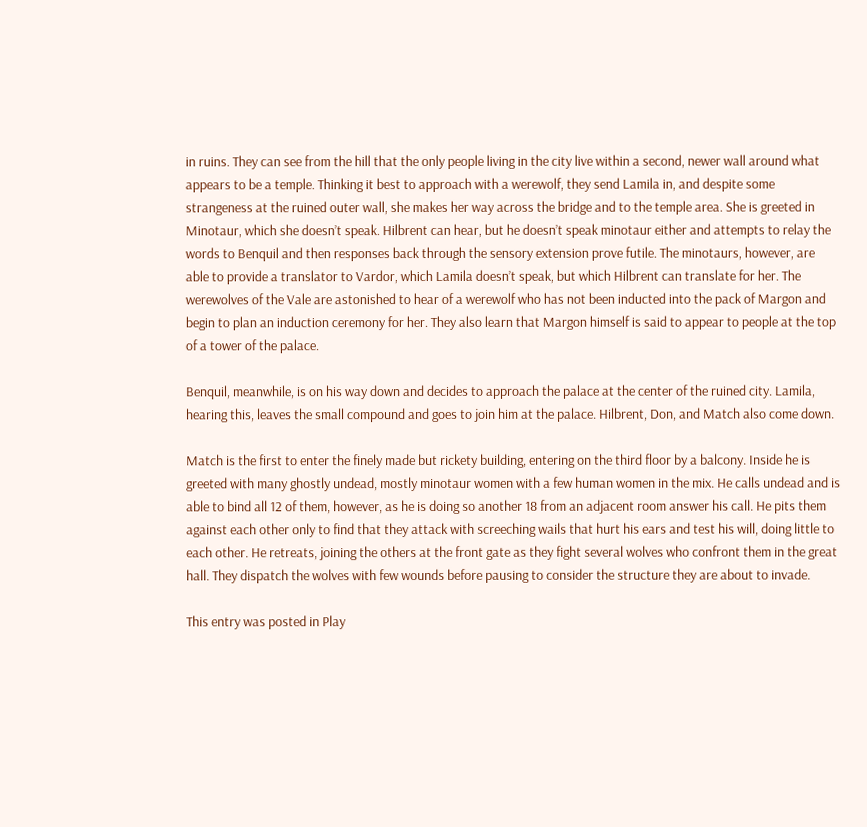in ruins. They can see from the hill that the only people living in the city live within a second, newer wall around what appears to be a temple. Thinking it best to approach with a werewolf, they send Lamila in, and despite some strangeness at the ruined outer wall, she makes her way across the bridge and to the temple area. She is greeted in Minotaur, which she doesn’t speak. Hilbrent can hear, but he doesn’t speak minotaur either and attempts to relay the words to Benquil and then responses back through the sensory extension prove futile. The minotaurs, however, are able to provide a translator to Vardor, which Lamila doesn’t speak, but which Hilbrent can translate for her. The werewolves of the Vale are astonished to hear of a werewolf who has not been inducted into the pack of Margon and begin to plan an induction ceremony for her. They also learn that Margon himself is said to appear to people at the top of a tower of the palace.

Benquil, meanwhile, is on his way down and decides to approach the palace at the center of the ruined city. Lamila, hearing this, leaves the small compound and goes to join him at the palace. Hilbrent, Don, and Match also come down.

Match is the first to enter the finely made but rickety building, entering on the third floor by a balcony. Inside he is greeted with many ghostly undead, mostly minotaur women with a few human women in the mix. He calls undead and is able to bind all 12 of them, however, as he is doing so another 18 from an adjacent room answer his call. He pits them against each other only to find that they attack with screeching wails that hurt his ears and test his will, doing little to each other. He retreats, joining the others at the front gate as they fight several wolves who confront them in the great hall. They dispatch the wolves with few wounds before pausing to consider the structure they are about to invade.

This entry was posted in Play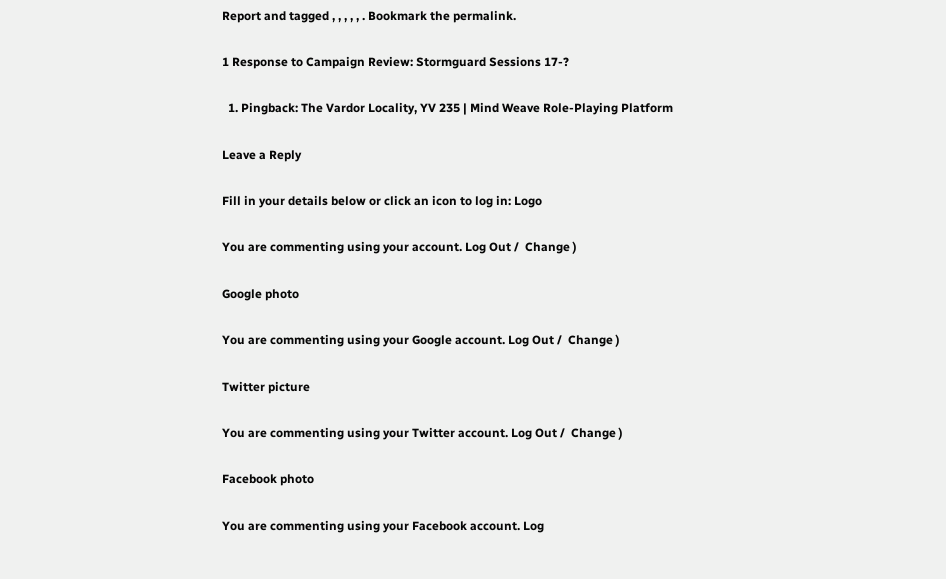Report and tagged , , , , , . Bookmark the permalink.

1 Response to Campaign Review: Stormguard Sessions 17-?

  1. Pingback: The Vardor Locality, YV 235 | Mind Weave Role-Playing Platform

Leave a Reply

Fill in your details below or click an icon to log in: Logo

You are commenting using your account. Log Out /  Change )

Google photo

You are commenting using your Google account. Log Out /  Change )

Twitter picture

You are commenting using your Twitter account. Log Out /  Change )

Facebook photo

You are commenting using your Facebook account. Log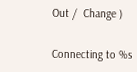Out /  Change )

Connecting to %s